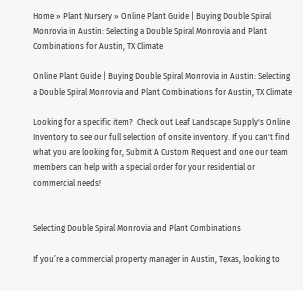Home » Plant Nursery » Online Plant Guide | Buying Double Spiral Monrovia in Austin: Selecting a Double Spiral Monrovia and Plant Combinations for Austin, TX Climate

Online Plant Guide | Buying Double Spiral Monrovia in Austin: Selecting a Double Spiral Monrovia and Plant Combinations for Austin, TX Climate

Looking for a specific item?  Check out Leaf Landscape Supply's Online Inventory to see our full selection of onsite inventory. If you can't find what you are looking for, Submit A Custom Request and one our team members can help with a special order for your residential or commercial needs!


Selecting Double Spiral Monrovia and Plant Combinations

If you’re a commercial property manager in Austin, Texas, looking to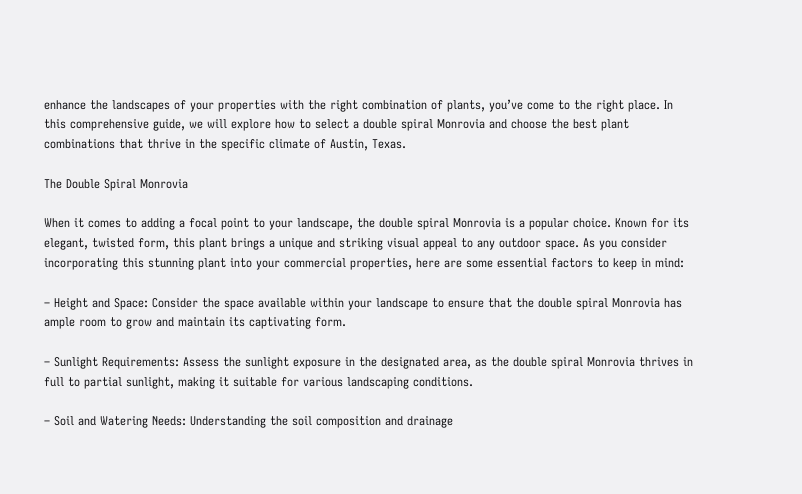enhance the landscapes of your properties with the right combination of plants, you’ve come to the right place. In this comprehensive guide, we will explore how to select a double spiral Monrovia and choose the best plant combinations that thrive in the specific climate of Austin, Texas.

The Double Spiral Monrovia

When it comes to adding a focal point to your landscape, the double spiral Monrovia is a popular choice. Known for its elegant, twisted form, this plant brings a unique and striking visual appeal to any outdoor space. As you consider incorporating this stunning plant into your commercial properties, here are some essential factors to keep in mind:

– Height and Space: Consider the space available within your landscape to ensure that the double spiral Monrovia has ample room to grow and maintain its captivating form.

– Sunlight Requirements: Assess the sunlight exposure in the designated area, as the double spiral Monrovia thrives in full to partial sunlight, making it suitable for various landscaping conditions.

– Soil and Watering Needs: Understanding the soil composition and drainage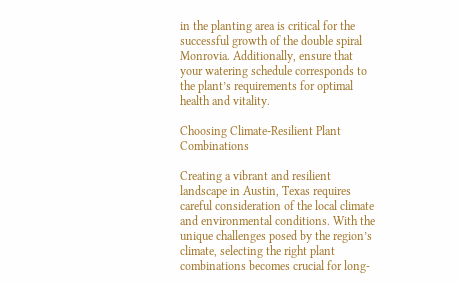in the planting area is critical for the successful growth of the double spiral Monrovia. Additionally, ensure that your watering schedule corresponds to the plant’s requirements for optimal health and vitality.

Choosing Climate-Resilient Plant Combinations

Creating a vibrant and resilient landscape in Austin, Texas requires careful consideration of the local climate and environmental conditions. With the unique challenges posed by the region’s climate, selecting the right plant combinations becomes crucial for long-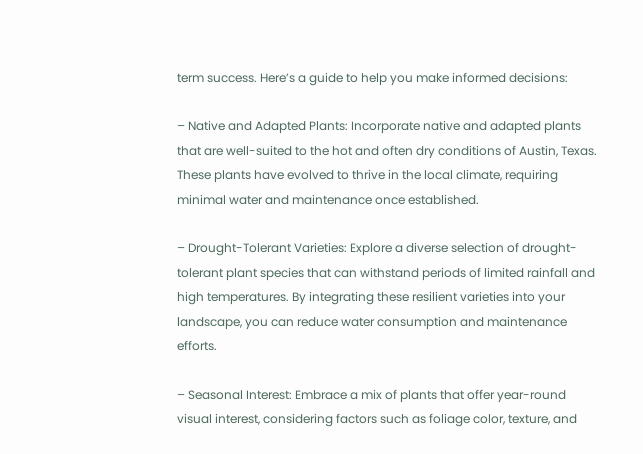term success. Here’s a guide to help you make informed decisions:

– Native and Adapted Plants: Incorporate native and adapted plants that are well-suited to the hot and often dry conditions of Austin, Texas. These plants have evolved to thrive in the local climate, requiring minimal water and maintenance once established.

– Drought-Tolerant Varieties: Explore a diverse selection of drought-tolerant plant species that can withstand periods of limited rainfall and high temperatures. By integrating these resilient varieties into your landscape, you can reduce water consumption and maintenance efforts.

– Seasonal Interest: Embrace a mix of plants that offer year-round visual interest, considering factors such as foliage color, texture, and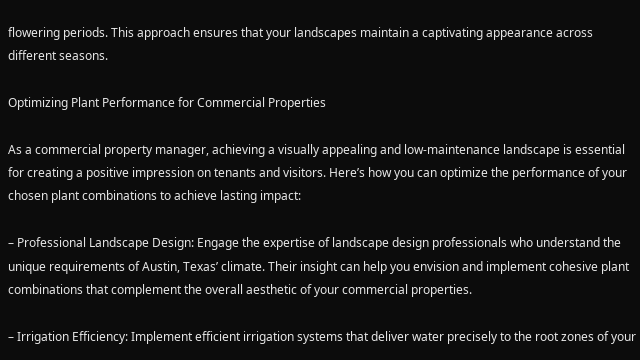flowering periods. This approach ensures that your landscapes maintain a captivating appearance across different seasons.

Optimizing Plant Performance for Commercial Properties

As a commercial property manager, achieving a visually appealing and low-maintenance landscape is essential for creating a positive impression on tenants and visitors. Here’s how you can optimize the performance of your chosen plant combinations to achieve lasting impact:

– Professional Landscape Design: Engage the expertise of landscape design professionals who understand the unique requirements of Austin, Texas’ climate. Their insight can help you envision and implement cohesive plant combinations that complement the overall aesthetic of your commercial properties.

– Irrigation Efficiency: Implement efficient irrigation systems that deliver water precisely to the root zones of your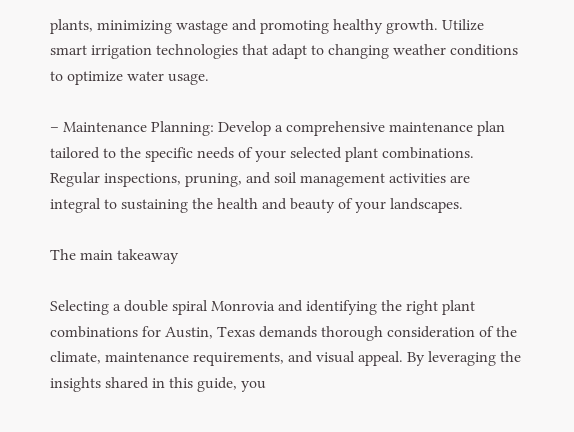plants, minimizing wastage and promoting healthy growth. Utilize smart irrigation technologies that adapt to changing weather conditions to optimize water usage.

– Maintenance Planning: Develop a comprehensive maintenance plan tailored to the specific needs of your selected plant combinations. Regular inspections, pruning, and soil management activities are integral to sustaining the health and beauty of your landscapes.

The main takeaway

Selecting a double spiral Monrovia and identifying the right plant combinations for Austin, Texas demands thorough consideration of the climate, maintenance requirements, and visual appeal. By leveraging the insights shared in this guide, you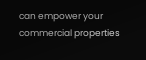can empower your commercial properties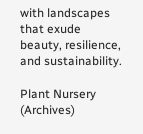with landscapes that exude beauty, resilience, and sustainability.

Plant Nursery (Archives)